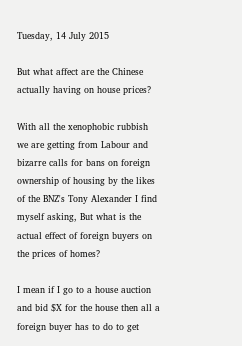Tuesday, 14 July 2015

But what affect are the Chinese actually having on house prices?

With all the xenophobic rubbish we are getting from Labour and bizarre calls for bans on foreign ownership of housing by the likes of the BNZ's Tony Alexander I find myself asking, But what is the actual effect of foreign buyers on the prices of homes?

I mean if I go to a house auction and bid $X for the house then all a foreign buyer has to do to get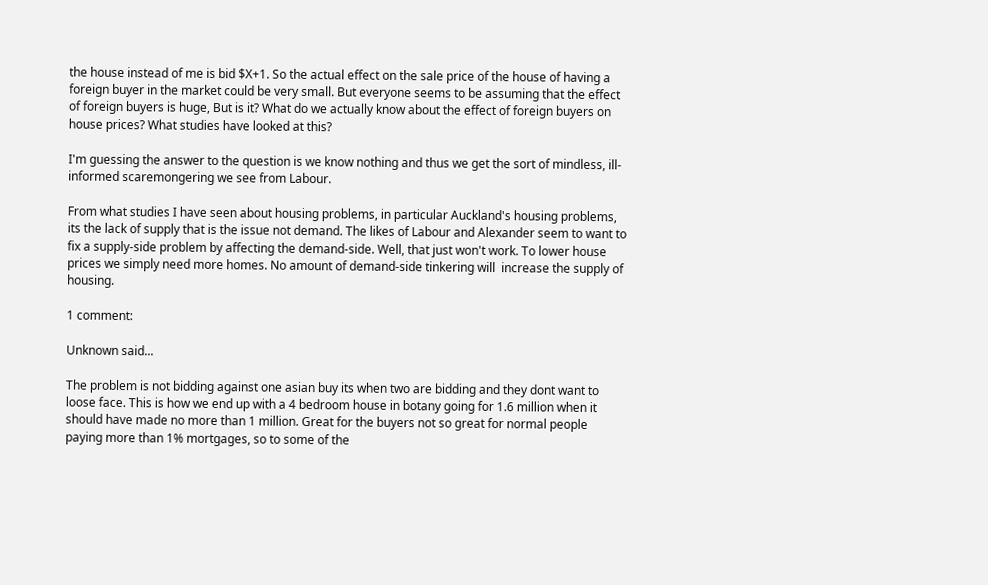the house instead of me is bid $X+1. So the actual effect on the sale price of the house of having a foreign buyer in the market could be very small. But everyone seems to be assuming that the effect of foreign buyers is huge, But is it? What do we actually know about the effect of foreign buyers on house prices? What studies have looked at this?

I'm guessing the answer to the question is we know nothing and thus we get the sort of mindless, ill-informed scaremongering we see from Labour.

From what studies I have seen about housing problems, in particular Auckland's housing problems, its the lack of supply that is the issue not demand. The likes of Labour and Alexander seem to want to fix a supply-side problem by affecting the demand-side. Well, that just won't work. To lower house prices we simply need more homes. No amount of demand-side tinkering will  increase the supply of housing.

1 comment:

Unknown said...

The problem is not bidding against one asian buy its when two are bidding and they dont want to loose face. This is how we end up with a 4 bedroom house in botany going for 1.6 million when it should have made no more than 1 million. Great for the buyers not so great for normal people paying more than 1% mortgages, so to some of the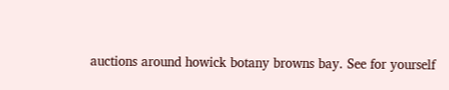auctions around howick botany browns bay. See for yourself